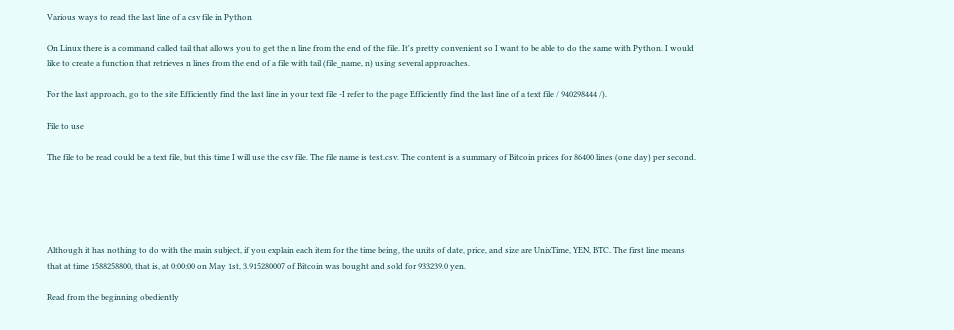Various ways to read the last line of a csv file in Python

On Linux there is a command called tail that allows you to get the n line from the end of the file. It's pretty convenient so I want to be able to do the same with Python. I would like to create a function that retrieves n lines from the end of a file with tail (file_name, n) using several approaches.

For the last approach, go to the site Efficiently find the last line in your text file -I refer to the page Efficiently find the last line of a text file / 940298444 /).

File to use

The file to be read could be a text file, but this time I will use the csv file. The file name is test.csv. The content is a summary of Bitcoin prices for 86400 lines (one day) per second.





Although it has nothing to do with the main subject, if you explain each item for the time being, the units of date, price, and size are UnixTime, YEN, BTC. The first line means that at time 1588258800, that is, at 0:00:00 on May 1st, 3.915280007 of Bitcoin was bought and sold for 933239.0 yen.

Read from the beginning obediently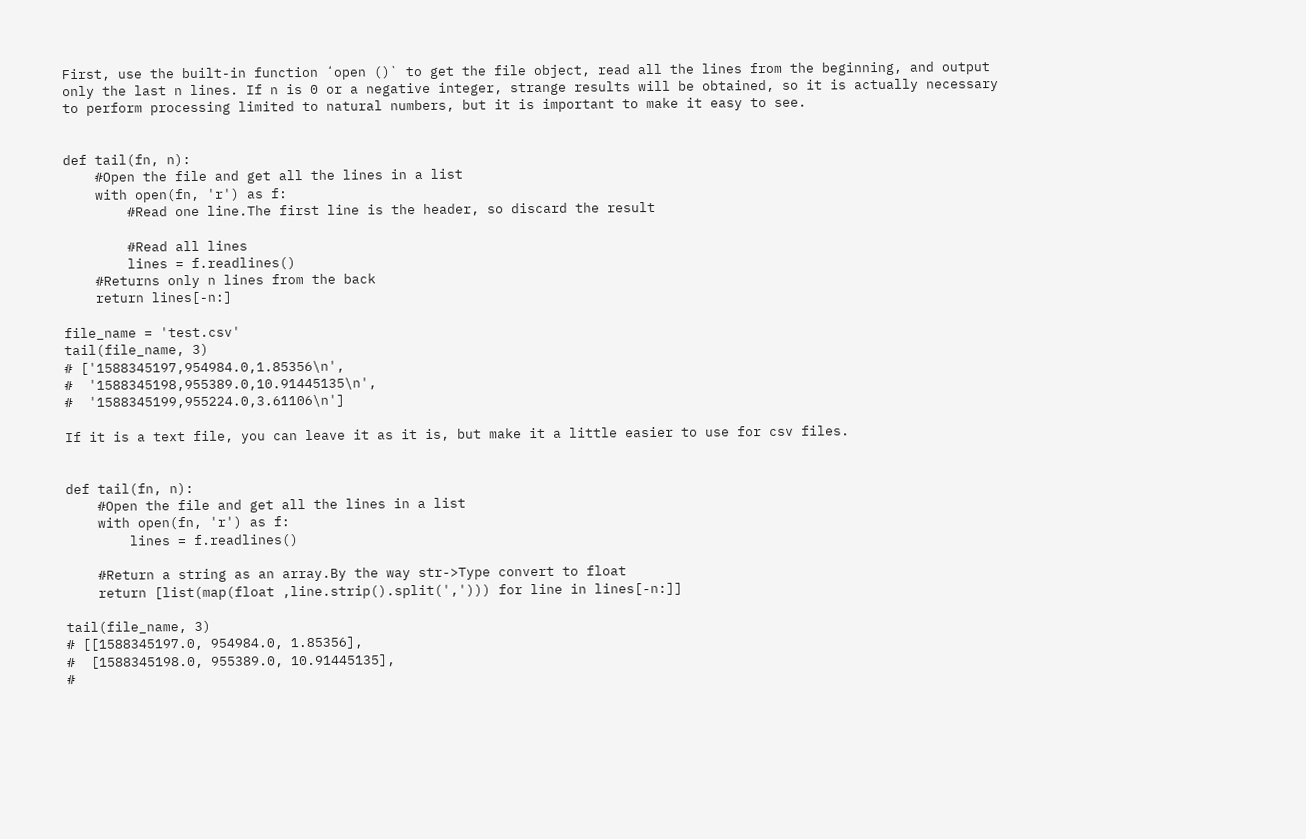First, use the built-in function ʻopen ()` to get the file object, read all the lines from the beginning, and output only the last n lines. If n is 0 or a negative integer, strange results will be obtained, so it is actually necessary to perform processing limited to natural numbers, but it is important to make it easy to see.


def tail(fn, n):
    #Open the file and get all the lines in a list
    with open(fn, 'r') as f:
        #Read one line.The first line is the header, so discard the result

        #Read all lines
        lines = f.readlines()
    #Returns only n lines from the back
    return lines[-n:]

file_name = 'test.csv'
tail(file_name, 3)
# ['1588345197,954984.0,1.85356\n',
#  '1588345198,955389.0,10.91445135\n',
#  '1588345199,955224.0,3.61106\n']

If it is a text file, you can leave it as it is, but make it a little easier to use for csv files.


def tail(fn, n):
    #Open the file and get all the lines in a list
    with open(fn, 'r') as f:
        lines = f.readlines()

    #Return a string as an array.By the way str->Type convert to float
    return [list(map(float ,line.strip().split(','))) for line in lines[-n:]]

tail(file_name, 3)
# [[1588345197.0, 954984.0, 1.85356],
#  [1588345198.0, 955389.0, 10.91445135],
#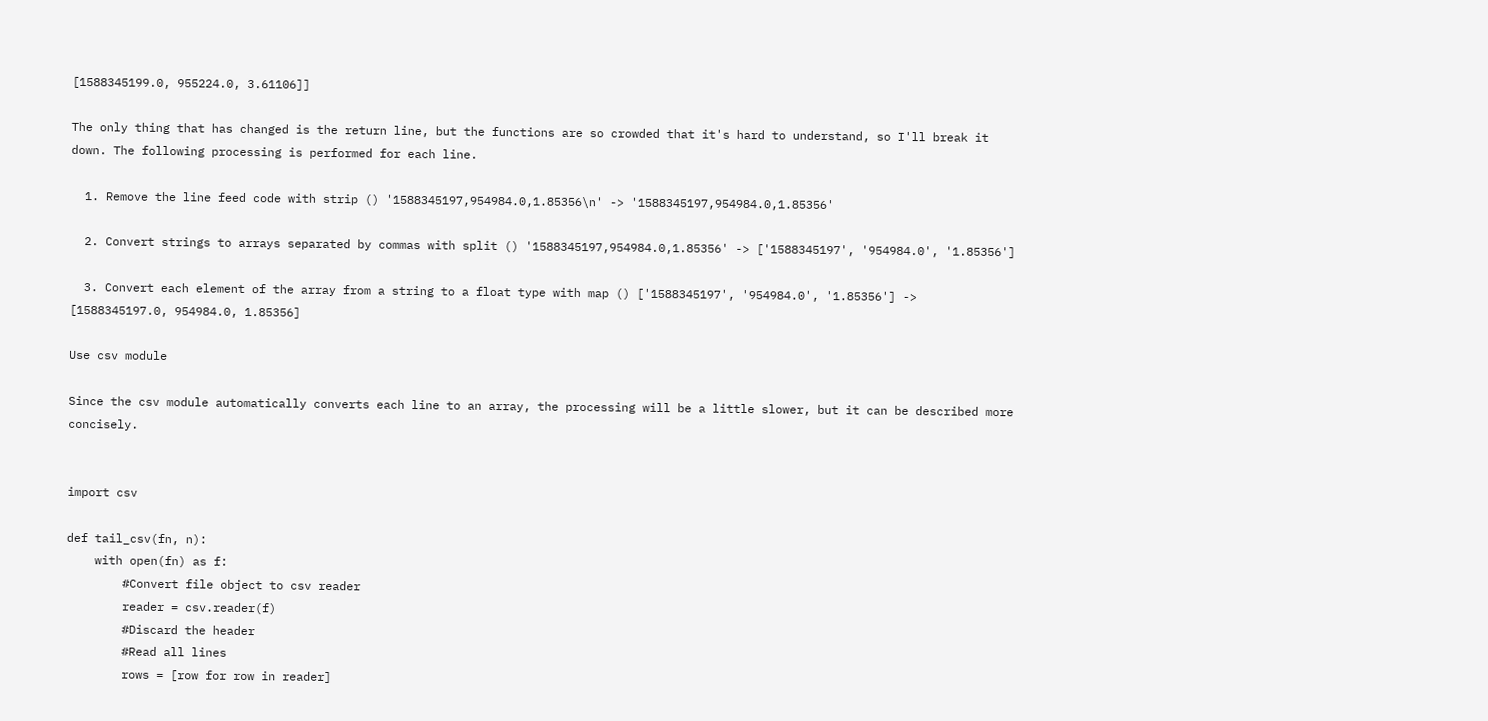[1588345199.0, 955224.0, 3.61106]]

The only thing that has changed is the return line, but the functions are so crowded that it's hard to understand, so I'll break it down. The following processing is performed for each line.

  1. Remove the line feed code with strip () '1588345197,954984.0,1.85356\n' -> '1588345197,954984.0,1.85356'

  2. Convert strings to arrays separated by commas with split () '1588345197,954984.0,1.85356' -> ['1588345197', '954984.0', '1.85356']

  3. Convert each element of the array from a string to a float type with map () ['1588345197', '954984.0', '1.85356'] -> [1588345197.0, 954984.0, 1.85356]

Use csv module

Since the csv module automatically converts each line to an array, the processing will be a little slower, but it can be described more concisely.


import csv

def tail_csv(fn, n):
    with open(fn) as f:
        #Convert file object to csv reader
        reader = csv.reader(f)
        #Discard the header
        #Read all lines
        rows = [row for row in reader]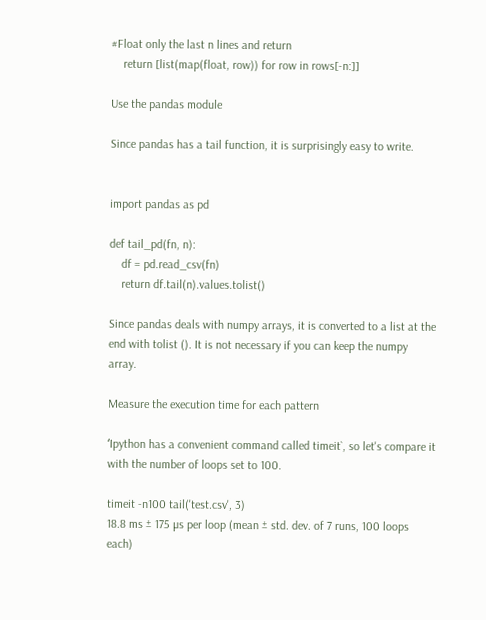#Float only the last n lines and return
    return [list(map(float, row)) for row in rows[-n:]]

Use the pandas module

Since pandas has a tail function, it is surprisingly easy to write.


import pandas as pd

def tail_pd(fn, n):
    df = pd.read_csv(fn)
    return df.tail(n).values.tolist()

Since pandas deals with numpy arrays, it is converted to a list at the end with tolist (). It is not necessary if you can keep the numpy array.

Measure the execution time for each pattern

ʻIpython has a convenient command called timeit`, so let's compare it with the number of loops set to 100.

timeit -n100 tail('test.csv', 3)
18.8 ms ± 175 µs per loop (mean ± std. dev. of 7 runs, 100 loops each)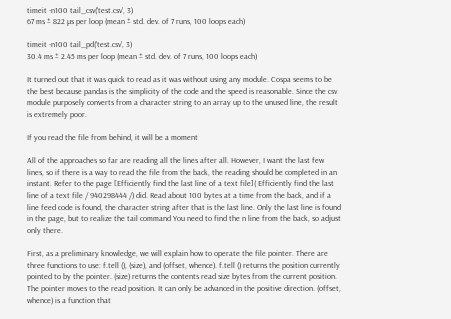timeit -n100 tail_csv('test.csv', 3)
67 ms ± 822 µs per loop (mean ± std. dev. of 7 runs, 100 loops each)

timeit -n100 tail_pd('test.csv', 3)
30.4 ms ± 2.45 ms per loop (mean ± std. dev. of 7 runs, 100 loops each)

It turned out that it was quick to read as it was without using any module. Cospa seems to be the best because pandas is the simplicity of the code and the speed is reasonable. Since the csv module purposely converts from a character string to an array up to the unused line, the result is extremely poor.

If you read the file from behind, it will be a moment

All of the approaches so far are reading all the lines after all. However, I want the last few lines, so if there is a way to read the file from the back, the reading should be completed in an instant. Refer to the page [Efficiently find the last line of a text file]( Efficiently find the last line of a text file / 940298444 /) did. Read about 100 bytes at a time from the back, and if a line feed code is found, the character string after that is the last line. Only the last line is found in the page, but to realize the tail command You need to find the n line from the back, so adjust only there.

First, as a preliminary knowledge, we will explain how to operate the file pointer. There are three functions to use: f.tell (), (size), and (offset, whence). f.tell () returns the position currently pointed to by the pointer. (size) returns the contents read size bytes from the current position. The pointer moves to the read position. It can only be advanced in the positive direction. (offset, whence) is a function that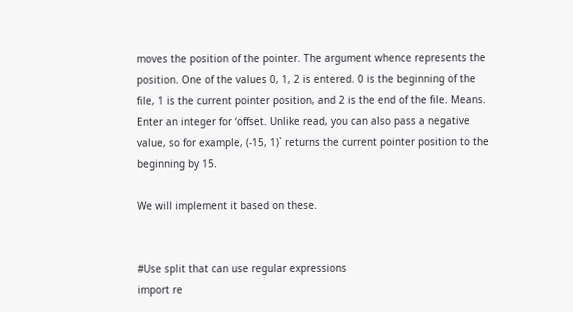moves the position of the pointer. The argument whence represents the position. One of the values 0, 1, 2 is entered. 0 is the beginning of the file, 1 is the current pointer position, and 2 is the end of the file. Means. Enter an integer for ʻoffset. Unlike read, you can also pass a negative value, so for example, (-15, 1)` returns the current pointer position to the beginning by 15.

We will implement it based on these.


#Use split that can use regular expressions
import re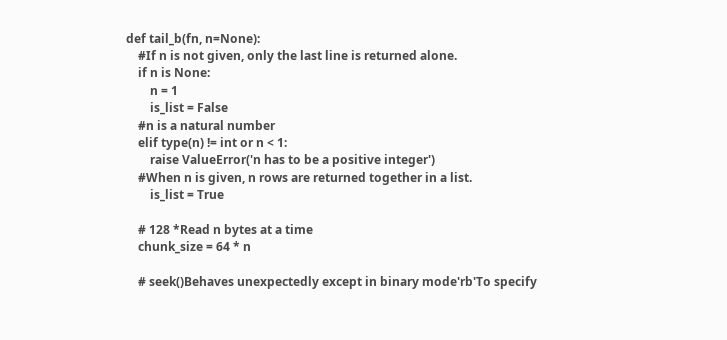def tail_b(fn, n=None):
    #If n is not given, only the last line is returned alone.
    if n is None:
        n = 1
        is_list = False
    #n is a natural number
    elif type(n) != int or n < 1:
        raise ValueError('n has to be a positive integer')
    #When n is given, n rows are returned together in a list.
        is_list = True

    # 128 *Read n bytes at a time
    chunk_size = 64 * n

    # seek()Behaves unexpectedly except in binary mode'rb'To specify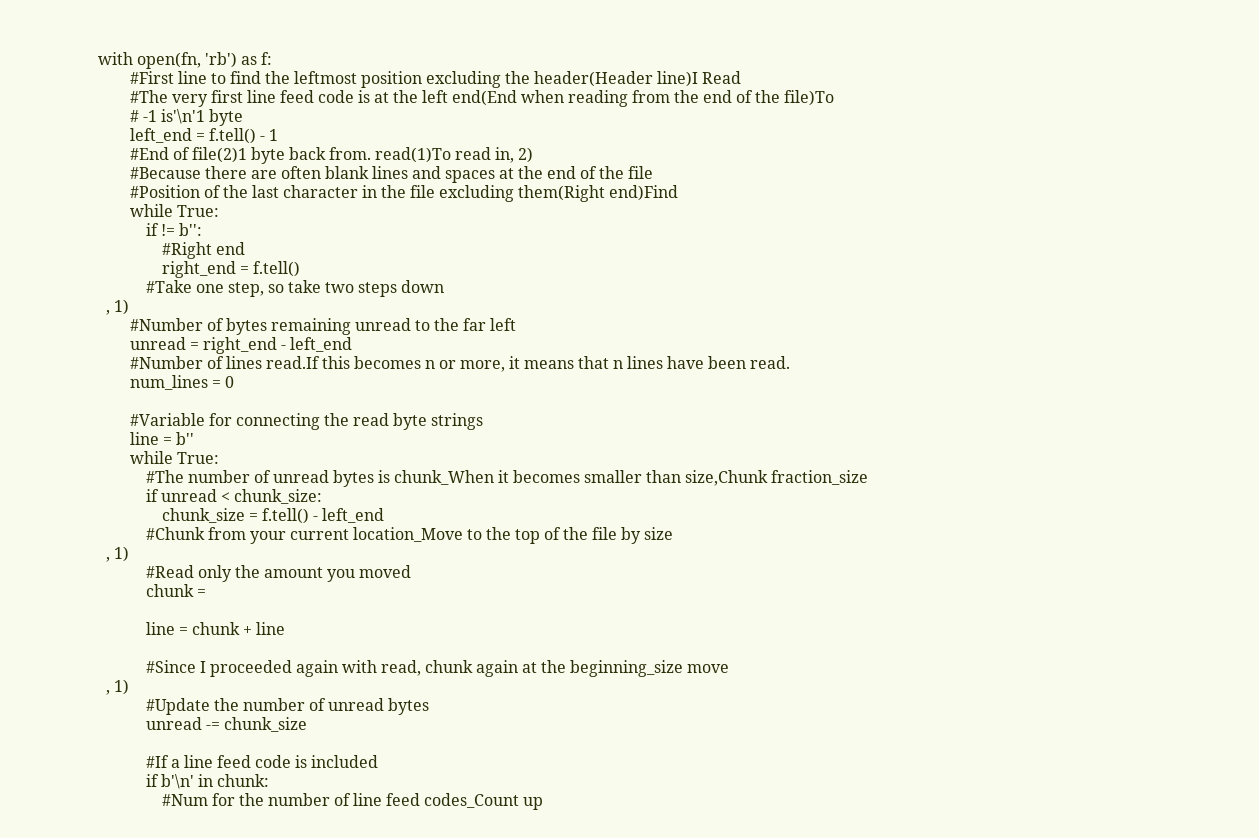with open(fn, 'rb') as f:
        #First line to find the leftmost position excluding the header(Header line)I Read
        #The very first line feed code is at the left end(End when reading from the end of the file)To
        # -1 is'\n'1 byte
        left_end = f.tell() - 1
        #End of file(2)1 byte back from. read(1)To read in, 2)
        #Because there are often blank lines and spaces at the end of the file
        #Position of the last character in the file excluding them(Right end)Find
        while True:
            if != b'':
                #Right end
                right_end = f.tell()
            #Take one step, so take two steps down
  , 1)
        #Number of bytes remaining unread to the far left
        unread = right_end - left_end
        #Number of lines read.If this becomes n or more, it means that n lines have been read.
        num_lines = 0

        #Variable for connecting the read byte strings
        line = b''
        while True:
            #The number of unread bytes is chunk_When it becomes smaller than size,Chunk fraction_size
            if unread < chunk_size:
                chunk_size = f.tell() - left_end
            #Chunk from your current location_Move to the top of the file by size
  , 1)
            #Read only the amount you moved
            chunk =

            line = chunk + line

            #Since I proceeded again with read, chunk again at the beginning_size move
  , 1)
            #Update the number of unread bytes
            unread -= chunk_size

            #If a line feed code is included
            if b'\n' in chunk:
                #Num for the number of line feed codes_Count up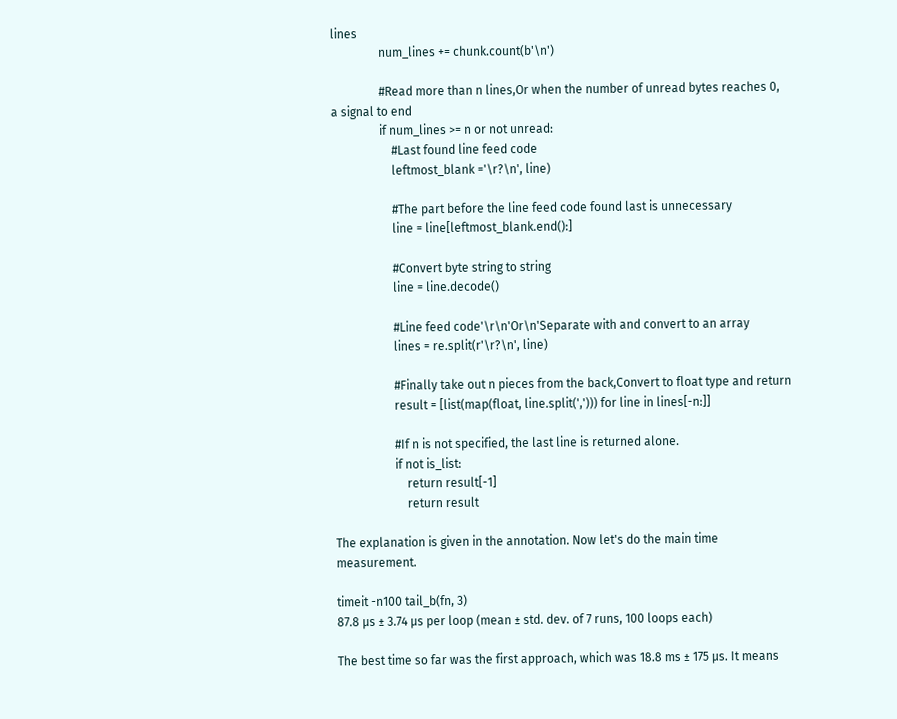lines
                num_lines += chunk.count(b'\n')

                #Read more than n lines,Or when the number of unread bytes reaches 0, a signal to end
                if num_lines >= n or not unread:
                    #Last found line feed code
                    leftmost_blank ='\r?\n', line)

                    #The part before the line feed code found last is unnecessary
                    line = line[leftmost_blank.end():]

                    #Convert byte string to string
                    line = line.decode()

                    #Line feed code'\r\n'Or\n'Separate with and convert to an array
                    lines = re.split(r'\r?\n', line)

                    #Finally take out n pieces from the back,Convert to float type and return
                    result = [list(map(float, line.split(','))) for line in lines[-n:]]

                    #If n is not specified, the last line is returned alone.
                    if not is_list:
                        return result[-1]
                        return result

The explanation is given in the annotation. Now let's do the main time measurement.

timeit -n100 tail_b(fn, 3)
87.8 µs ± 3.74 µs per loop (mean ± std. dev. of 7 runs, 100 loops each)

The best time so far was the first approach, which was 18.8 ms ± 175 µs. It means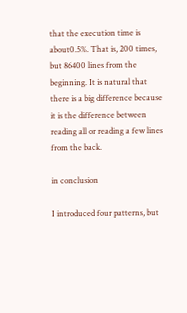that the execution time is about0.5%. That is, 200 times, but 86400 lines from the beginning. It is natural that there is a big difference because it is the difference between reading all or reading a few lines from the back.

in conclusion

I introduced four patterns, but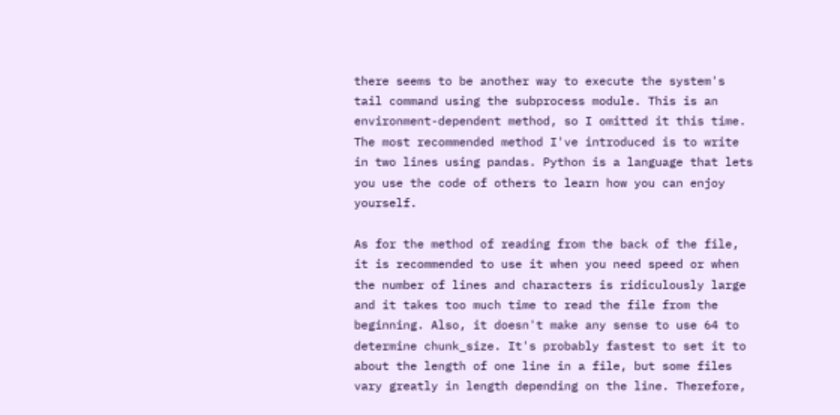there seems to be another way to execute the system's tail command using the subprocess module. This is an environment-dependent method, so I omitted it this time. The most recommended method I've introduced is to write in two lines using pandas. Python is a language that lets you use the code of others to learn how you can enjoy yourself.

As for the method of reading from the back of the file, it is recommended to use it when you need speed or when the number of lines and characters is ridiculously large and it takes too much time to read the file from the beginning. Also, it doesn't make any sense to use 64 to determine chunk_size. It's probably fastest to set it to about the length of one line in a file, but some files vary greatly in length depending on the line. Therefore,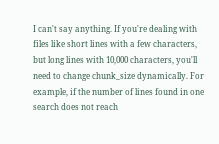I can't say anything. If you're dealing with files like short lines with a few characters, but long lines with 10,000 characters, you'll need to change chunk_size dynamically. For example, if the number of lines found in one search does not reach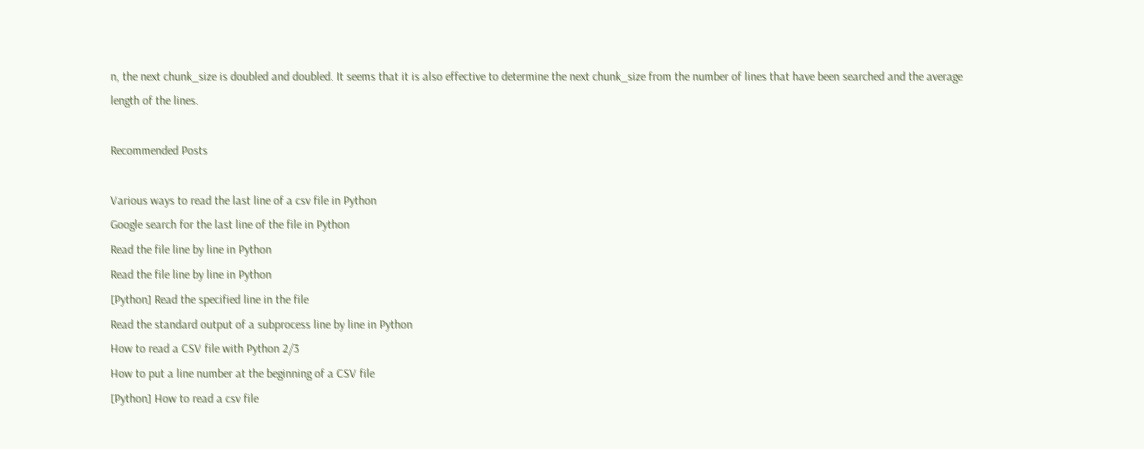n, the next chunk_size is doubled and doubled. It seems that it is also effective to determine the next chunk_size from the number of lines that have been searched and the average length of the lines.

Recommended Posts

Various ways to read the last line of a csv file in Python
Google search for the last line of the file in Python
Read the file line by line in Python
Read the file line by line in Python
[Python] Read the specified line in the file
Read the standard output of a subprocess line by line in Python
How to read a CSV file with Python 2/3
How to put a line number at the beginning of a CSV file
[Python] How to read a csv file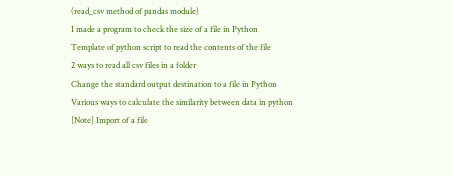(read_csv method of pandas module)
I made a program to check the size of a file in Python
Template of python script to read the contents of the file
2 ways to read all csv files in a folder
Change the standard output destination to a file in Python
Various ways to calculate the similarity between data in python
[Note] Import of a file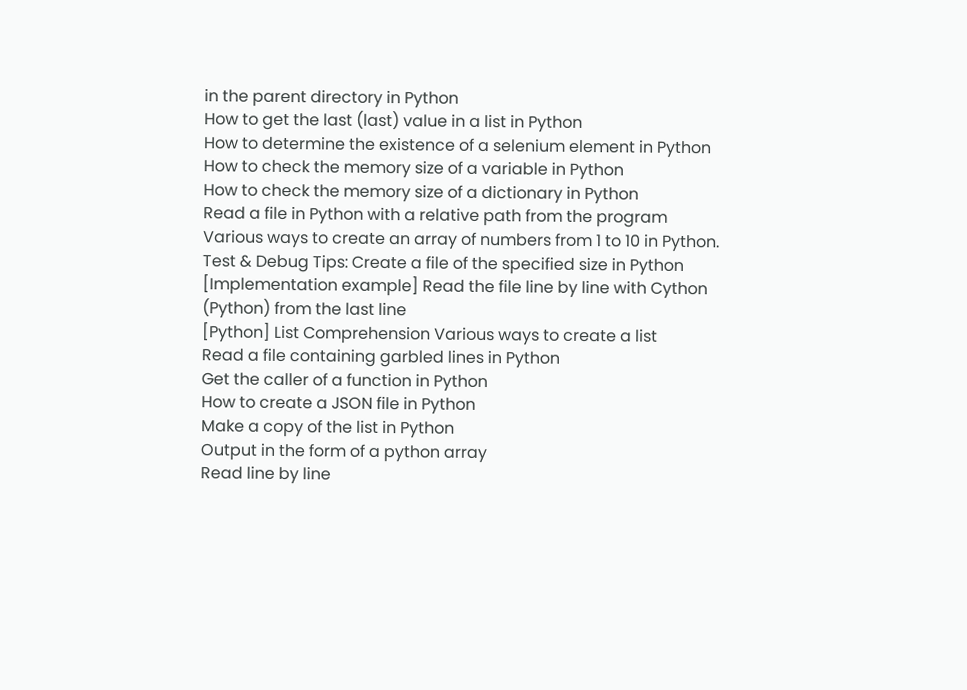in the parent directory in Python
How to get the last (last) value in a list in Python
How to determine the existence of a selenium element in Python
How to check the memory size of a variable in Python
How to check the memory size of a dictionary in Python
Read a file in Python with a relative path from the program
Various ways to create an array of numbers from 1 to 10 in Python.
Test & Debug Tips: Create a file of the specified size in Python
[Implementation example] Read the file line by line with Cython (Python) from the last line
[Python] List Comprehension Various ways to create a list
Read a file containing garbled lines in Python
Get the caller of a function in Python
How to create a JSON file in Python
Make a copy of the list in Python
Output in the form of a python array
Read line by line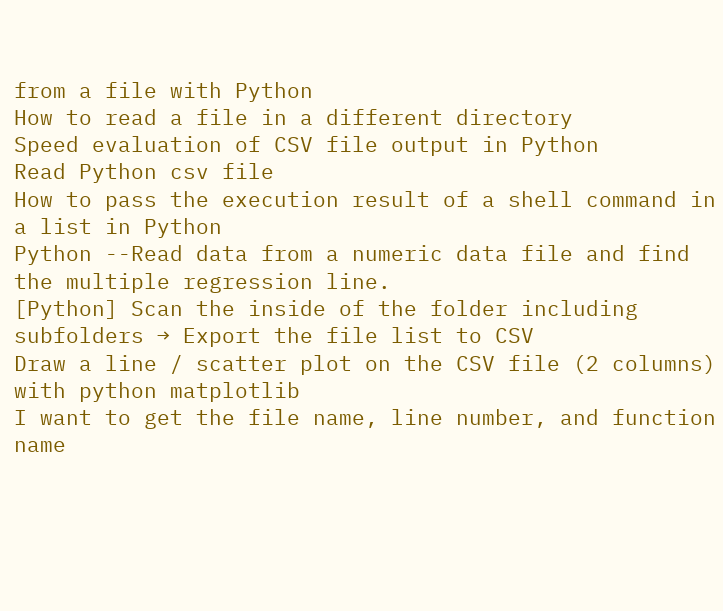from a file with Python
How to read a file in a different directory
Speed evaluation of CSV file output in Python
Read Python csv file
How to pass the execution result of a shell command in a list in Python
Python --Read data from a numeric data file and find the multiple regression line.
[Python] Scan the inside of the folder including subfolders → Export the file list to CSV
Draw a line / scatter plot on the CSV file (2 columns) with python matplotlib
I want to get the file name, line number, and function name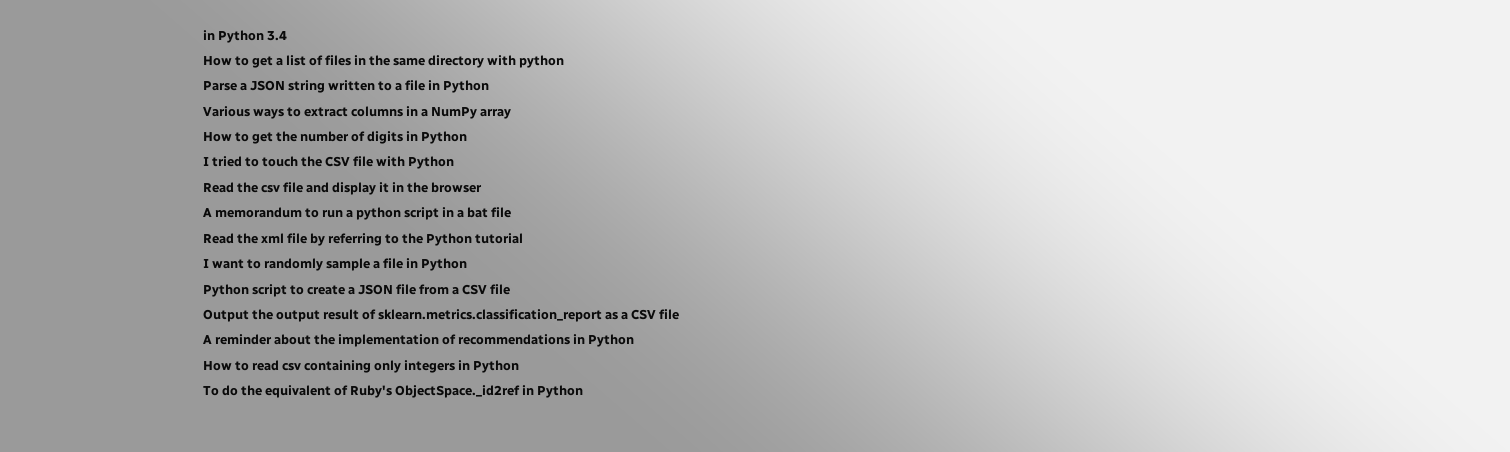in Python 3.4
How to get a list of files in the same directory with python
Parse a JSON string written to a file in Python
Various ways to extract columns in a NumPy array
How to get the number of digits in Python
I tried to touch the CSV file with Python
Read the csv file and display it in the browser
A memorandum to run a python script in a bat file
Read the xml file by referring to the Python tutorial
I want to randomly sample a file in Python
Python script to create a JSON file from a CSV file
Output the output result of sklearn.metrics.classification_report as a CSV file
A reminder about the implementation of recommendations in Python
How to read csv containing only integers in Python
To do the equivalent of Ruby's ObjectSpace._id2ref in Python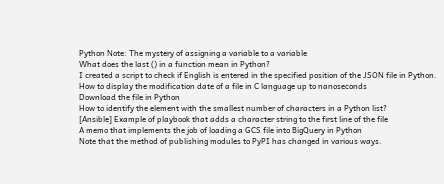Python Note: The mystery of assigning a variable to a variable
What does the last () in a function mean in Python?
I created a script to check if English is entered in the specified position of the JSON file in Python.
How to display the modification date of a file in C language up to nanoseconds
Download the file in Python
How to identify the element with the smallest number of characters in a Python list?
[Ansible] Example of playbook that adds a character string to the first line of the file
A memo that implements the job of loading a GCS file into BigQuery in Python
Note that the method of publishing modules to PyPI has changed in various ways.